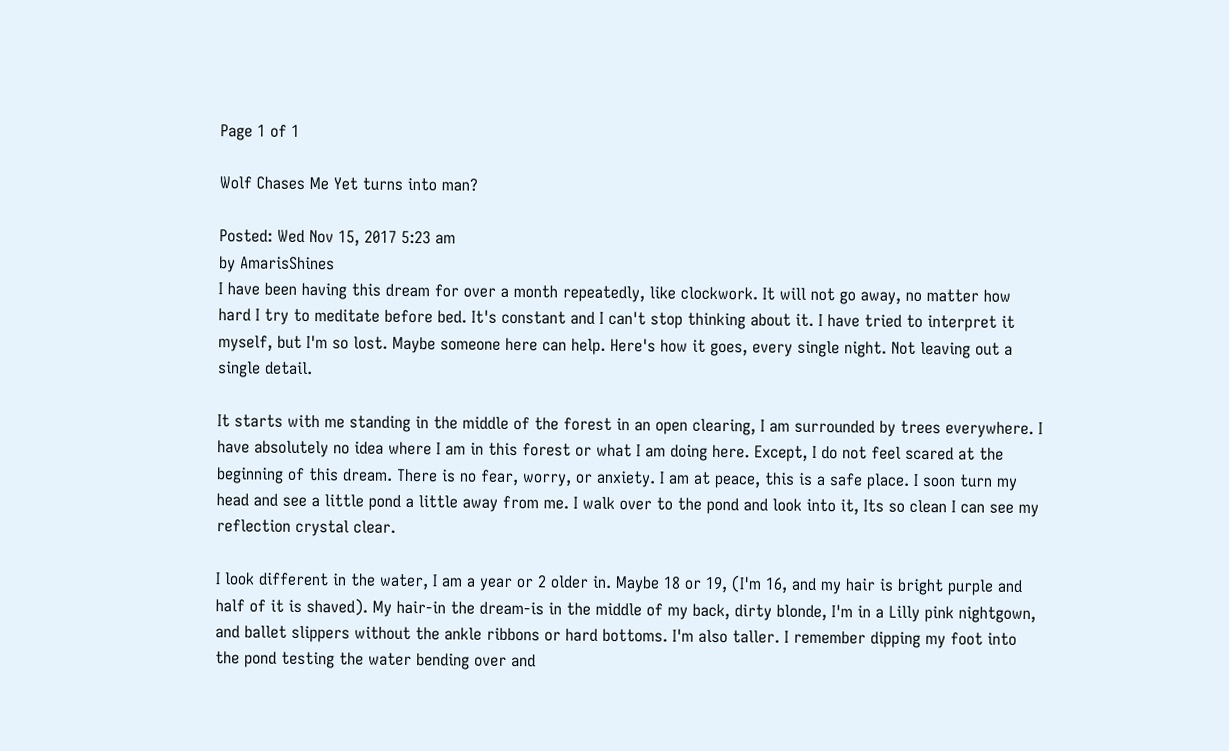Page 1 of 1

Wolf Chases Me Yet turns into man?

Posted: Wed Nov 15, 2017 5:23 am
by AmarisShines
I have been having this dream for over a month repeatedly, like clockwork. It will not go away, no matter how hard I try to meditate before bed. It's constant and I can't stop thinking about it. I have tried to interpret it myself, but I'm so lost. Maybe someone here can help. Here's how it goes, every single night. Not leaving out a single detail.

It starts with me standing in the middle of the forest in an open clearing, I am surrounded by trees everywhere. I have absolutely no idea where I am in this forest or what I am doing here. Except, I do not feel scared at the beginning of this dream. There is no fear, worry, or anxiety. I am at peace, this is a safe place. I soon turn my head and see a little pond a little away from me. I walk over to the pond and look into it, Its so clean I can see my reflection crystal clear.

I look different in the water, I am a year or 2 older in. Maybe 18 or 19, (I'm 16, and my hair is bright purple and half of it is shaved). My hair-in the dream-is in the middle of my back, dirty blonde, I'm in a Lilly pink nightgown, and ballet slippers without the ankle ribbons or hard bottoms. I'm also taller. I remember dipping my foot into the pond testing the water bending over and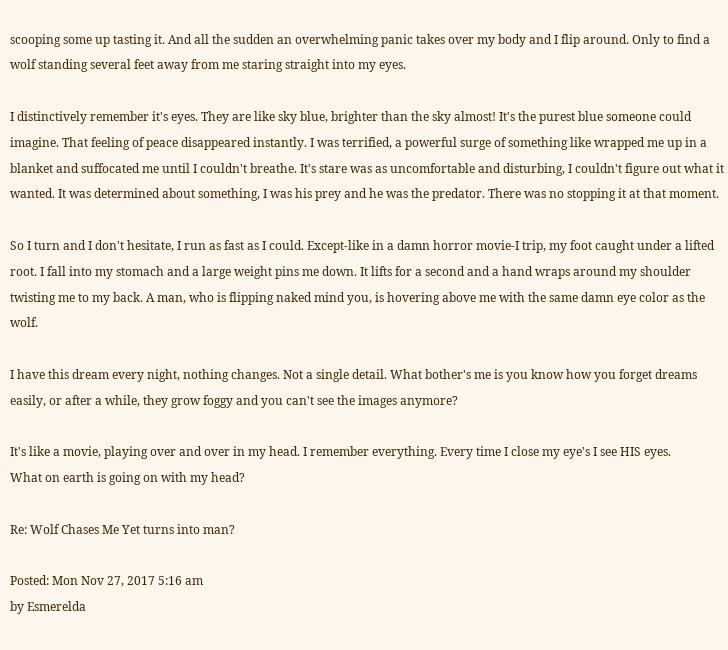scooping some up tasting it. And all the sudden an overwhelming panic takes over my body and I flip around. Only to find a wolf standing several feet away from me staring straight into my eyes.

I distinctively remember it's eyes. They are like sky blue, brighter than the sky almost! It's the purest blue someone could imagine. That feeling of peace disappeared instantly. I was terrified, a powerful surge of something like wrapped me up in a blanket and suffocated me until I couldn't breathe. It's stare was as uncomfortable and disturbing, I couldn't figure out what it wanted. It was determined about something, I was his prey and he was the predator. There was no stopping it at that moment.

So I turn and I don't hesitate, I run as fast as I could. Except-like in a damn horror movie-I trip, my foot caught under a lifted root. I fall into my stomach and a large weight pins me down. It lifts for a second and a hand wraps around my shoulder twisting me to my back. A man, who is flipping naked mind you, is hovering above me with the same damn eye color as the wolf.

I have this dream every night, nothing changes. Not a single detail. What bother's me is you know how you forget dreams easily, or after a while, they grow foggy and you can't see the images anymore?

It's like a movie, playing over and over in my head. I remember everything. Every time I close my eye's I see HIS eyes.
What on earth is going on with my head?

Re: Wolf Chases Me Yet turns into man?

Posted: Mon Nov 27, 2017 5:16 am
by Esmerelda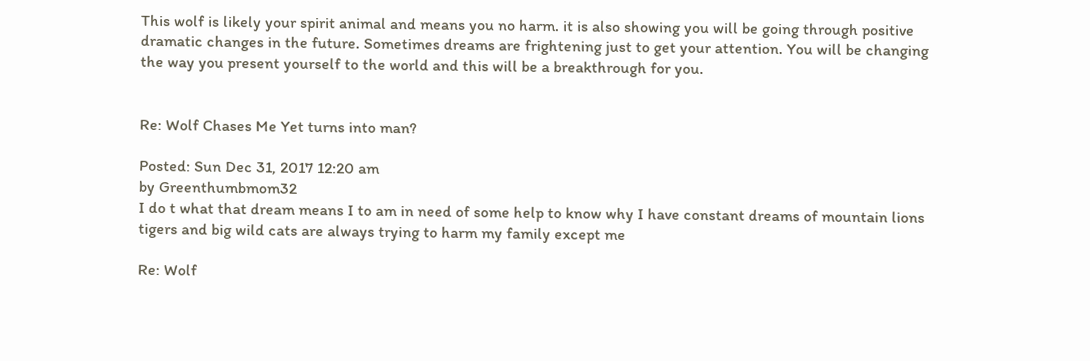This wolf is likely your spirit animal and means you no harm. it is also showing you will be going through positive dramatic changes in the future. Sometimes dreams are frightening just to get your attention. You will be changing the way you present yourself to the world and this will be a breakthrough for you.


Re: Wolf Chases Me Yet turns into man?

Posted: Sun Dec 31, 2017 12:20 am
by Greenthumbmom32
I do t what that dream means I to am in need of some help to know why I have constant dreams of mountain lions tigers and big wild cats are always trying to harm my family except me

Re: Wolf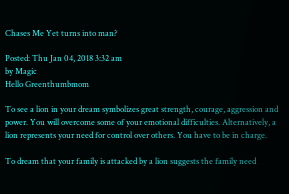Chases Me Yet turns into man?

Posted: Thu Jan 04, 2018 3:32 am
by Magic
Hello Greenthumbmom

To see a lion in your dream symbolizes great strength, courage, aggression and power. You will overcome some of your emotional difficulties. Alternatively, a lion represents your need for control over others. You have to be in charge.

To dream that your family is attacked by a lion suggests the family need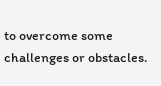to overcome some challenges or obstacles.